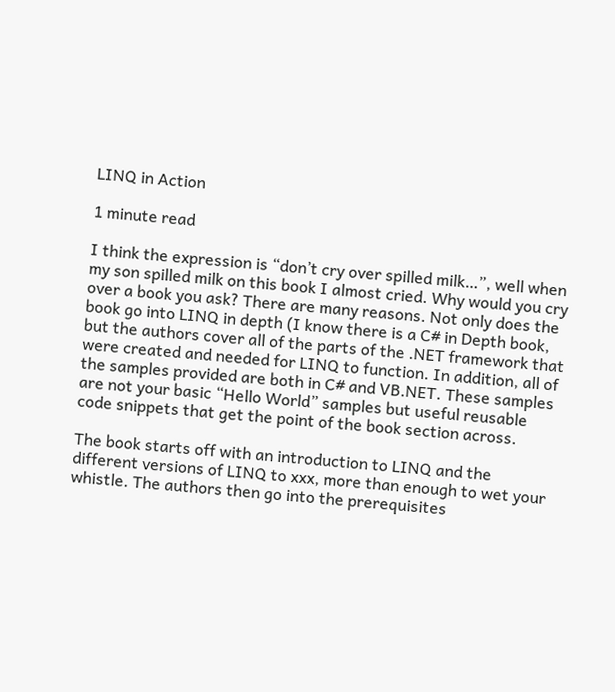LINQ in Action

1 minute read

I think the expression is “don’t cry over spilled milk…”, well when my son spilled milk on this book I almost cried. Why would you cry over a book you ask? There are many reasons. Not only does the book go into LINQ in depth (I know there is a C# in Depth book, but the authors cover all of the parts of the .NET framework that were created and needed for LINQ to function. In addition, all of the samples provided are both in C# and VB.NET. These samples are not your basic “Hello World” samples but useful reusable code snippets that get the point of the book section across.

The book starts off with an introduction to LINQ and the different versions of LINQ to xxx, more than enough to wet your whistle. The authors then go into the prerequisites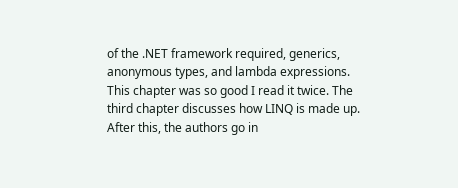of the .NET framework required, generics, anonymous types, and lambda expressions. This chapter was so good I read it twice. The third chapter discusses how LINQ is made up. After this, the authors go in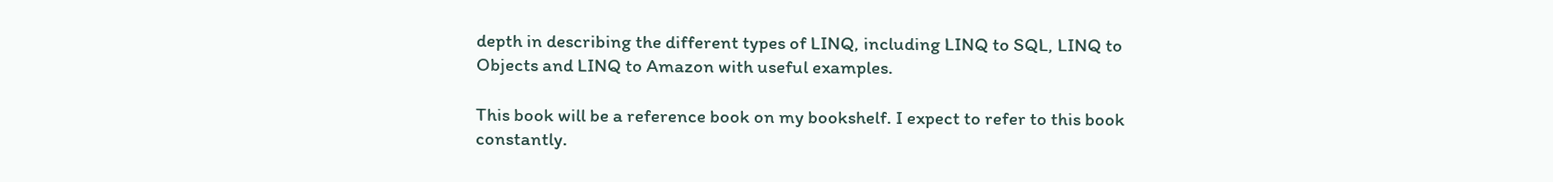depth in describing the different types of LINQ, including LINQ to SQL, LINQ to Objects and LINQ to Amazon with useful examples.

This book will be a reference book on my bookshelf. I expect to refer to this book constantly.